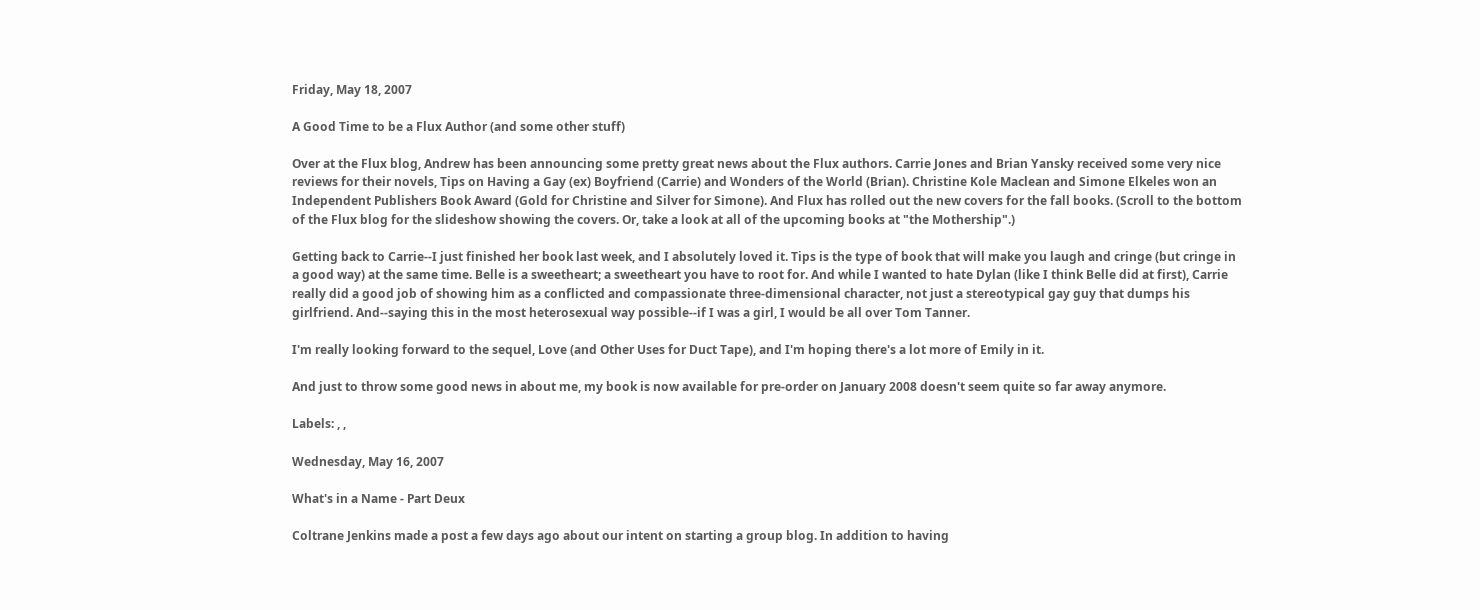Friday, May 18, 2007

A Good Time to be a Flux Author (and some other stuff)

Over at the Flux blog, Andrew has been announcing some pretty great news about the Flux authors. Carrie Jones and Brian Yansky received some very nice reviews for their novels, Tips on Having a Gay (ex) Boyfriend (Carrie) and Wonders of the World (Brian). Christine Kole Maclean and Simone Elkeles won an Independent Publishers Book Award (Gold for Christine and Silver for Simone). And Flux has rolled out the new covers for the fall books. (Scroll to the bottom of the Flux blog for the slideshow showing the covers. Or, take a look at all of the upcoming books at "the Mothership".)

Getting back to Carrie--I just finished her book last week, and I absolutely loved it. Tips is the type of book that will make you laugh and cringe (but cringe in a good way) at the same time. Belle is a sweetheart; a sweetheart you have to root for. And while I wanted to hate Dylan (like I think Belle did at first), Carrie really did a good job of showing him as a conflicted and compassionate three-dimensional character, not just a stereotypical gay guy that dumps his girlfriend. And--saying this in the most heterosexual way possible--if I was a girl, I would be all over Tom Tanner.

I'm really looking forward to the sequel, Love (and Other Uses for Duct Tape), and I'm hoping there's a lot more of Emily in it.

And just to throw some good news in about me, my book is now available for pre-order on January 2008 doesn't seem quite so far away anymore.

Labels: , ,

Wednesday, May 16, 2007

What's in a Name - Part Deux

Coltrane Jenkins made a post a few days ago about our intent on starting a group blog. In addition to having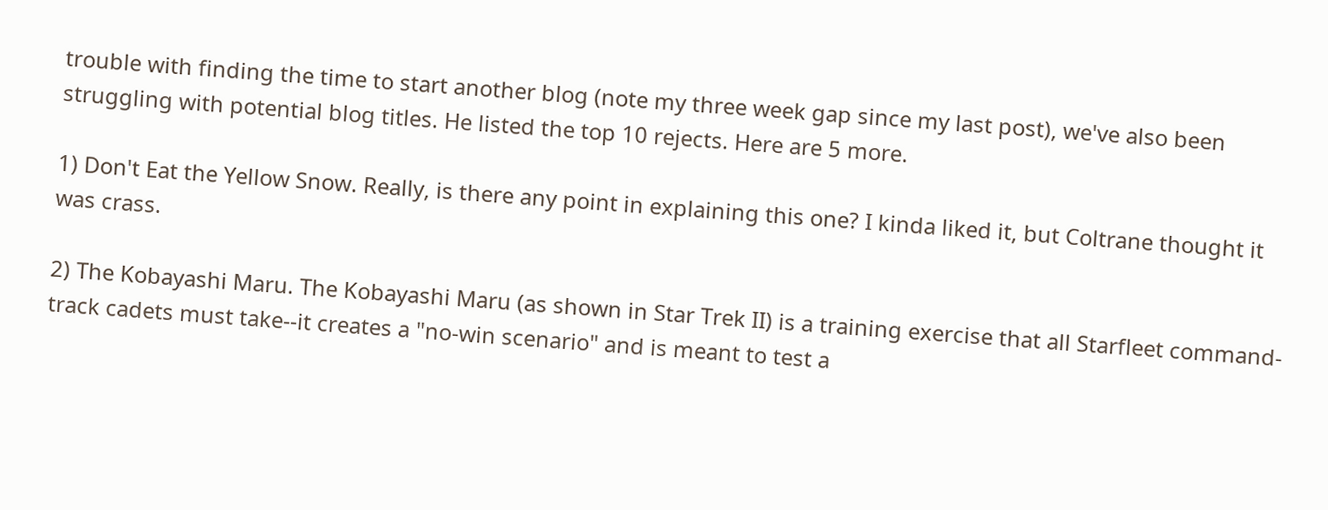trouble with finding the time to start another blog (note my three week gap since my last post), we've also been struggling with potential blog titles. He listed the top 10 rejects. Here are 5 more.

1) Don't Eat the Yellow Snow. Really, is there any point in explaining this one? I kinda liked it, but Coltrane thought it was crass.

2) The Kobayashi Maru. The Kobayashi Maru (as shown in Star Trek II) is a training exercise that all Starfleet command-track cadets must take--it creates a "no-win scenario" and is meant to test a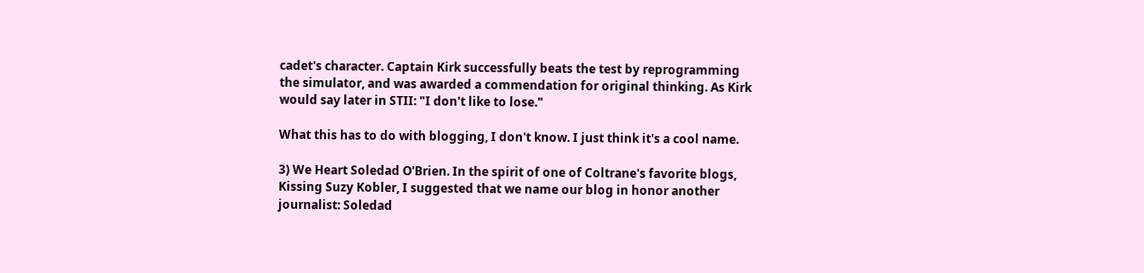cadet's character. Captain Kirk successfully beats the test by reprogramming the simulator, and was awarded a commendation for original thinking. As Kirk would say later in STII: "I don't like to lose."

What this has to do with blogging, I don't know. I just think it's a cool name.

3) We Heart Soledad O'Brien. In the spirit of one of Coltrane's favorite blogs, Kissing Suzy Kobler, I suggested that we name our blog in honor another journalist: Soledad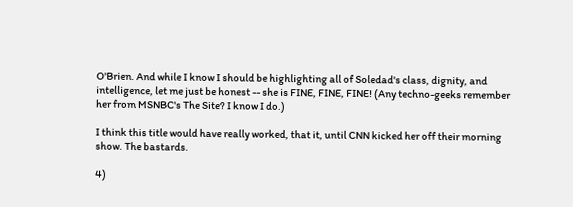O'Brien. And while I know I should be highlighting all of Soledad's class, dignity, and intelligence, let me just be honest -- she is FINE, FINE, FINE! (Any techno-geeks remember her from MSNBC's The Site? I know I do.)

I think this title would have really worked, that it, until CNN kicked her off their morning show. The bastards.

4)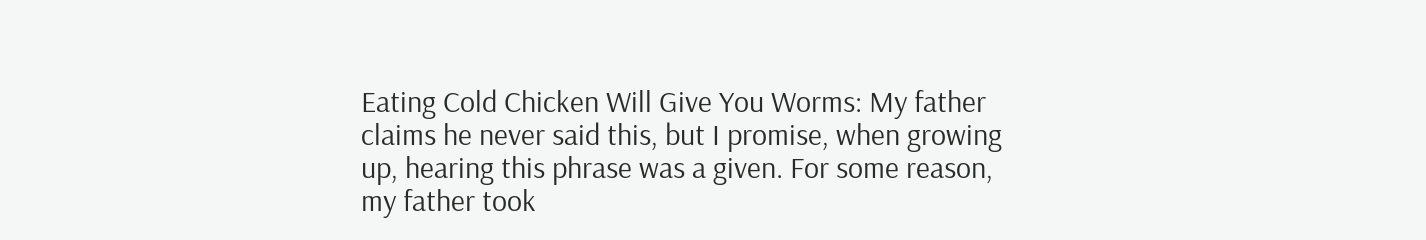Eating Cold Chicken Will Give You Worms: My father claims he never said this, but I promise, when growing up, hearing this phrase was a given. For some reason, my father took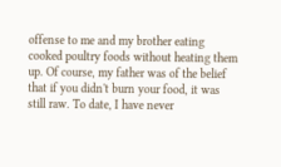offense to me and my brother eating cooked poultry foods without heating them up. Of course, my father was of the belief that if you didn't burn your food, it was still raw. To date, I have never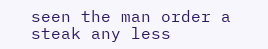seen the man order a steak any less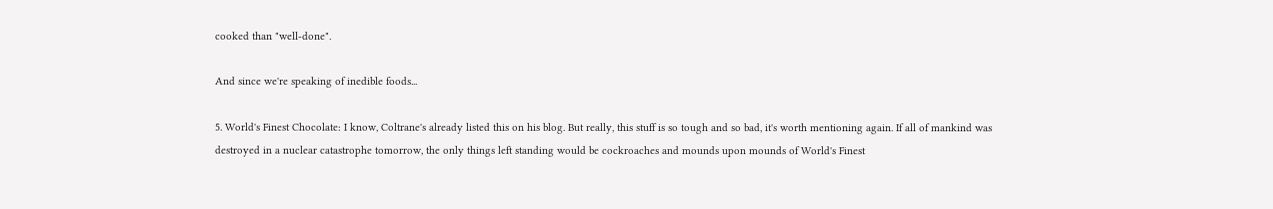cooked than "well-done".

And since we're speaking of inedible foods...

5. World's Finest Chocolate: I know, Coltrane's already listed this on his blog. But really, this stuff is so tough and so bad, it's worth mentioning again. If all of mankind was destroyed in a nuclear catastrophe tomorrow, the only things left standing would be cockroaches and mounds upon mounds of World's Finest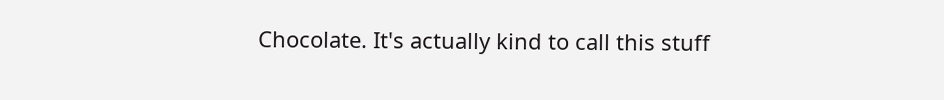Chocolate. It's actually kind to call this stuff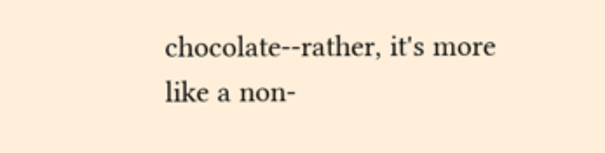chocolate--rather, it's more like a non-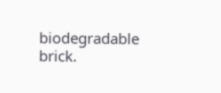biodegradable brick.